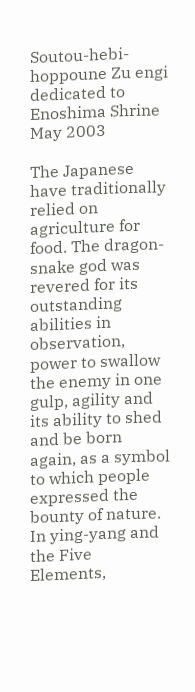Soutou-hebi-hoppoune Zu engi
dedicated to Enoshima Shrine
May 2003

The Japanese have traditionally relied on agriculture for food. The dragon-snake god was revered for its outstanding abilities in observation, power to swallow the enemy in one gulp, agility and its ability to shed and be born again, as a symbol to which people expressed the bounty of nature. In ying-yang and the Five Elements,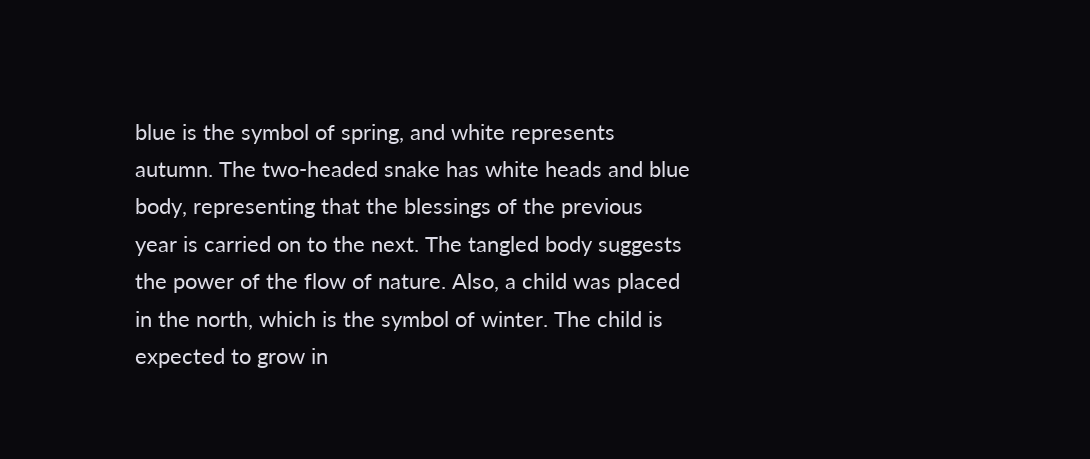blue is the symbol of spring, and white represents autumn. The two-headed snake has white heads and blue body, representing that the blessings of the previous year is carried on to the next. The tangled body suggests the power of the flow of nature. Also, a child was placed in the north, which is the symbol of winter. The child is expected to grow in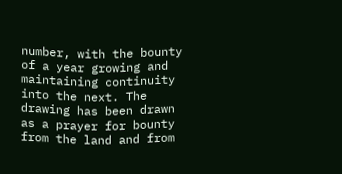number, with the bounty of a year growing and maintaining continuity into the next. The drawing has been drawn as a prayer for bounty from the land and from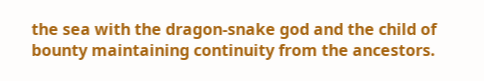the sea with the dragon-snake god and the child of bounty maintaining continuity from the ancestors.